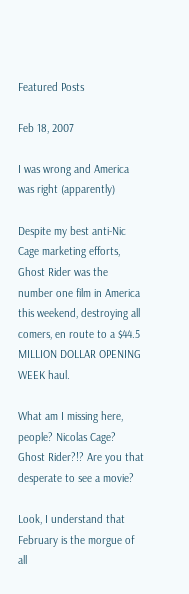Featured Posts

Feb 18, 2007

I was wrong and America was right (apparently)

Despite my best anti-Nic Cage marketing efforts, Ghost Rider was the number one film in America this weekend, destroying all comers, en route to a $44.5 MILLION DOLLAR OPENING WEEK haul.

What am I missing here, people? Nicolas Cage? Ghost Rider?!? Are you that desperate to see a movie?

Look, I understand that February is the morgue of all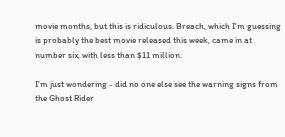movie months, but this is ridiculous. Breach, which I'm guessing is probably the best movie released this week, came in at number six, with less than $11 million.

I'm just wondering - did no one else see the warning signs from the Ghost Rider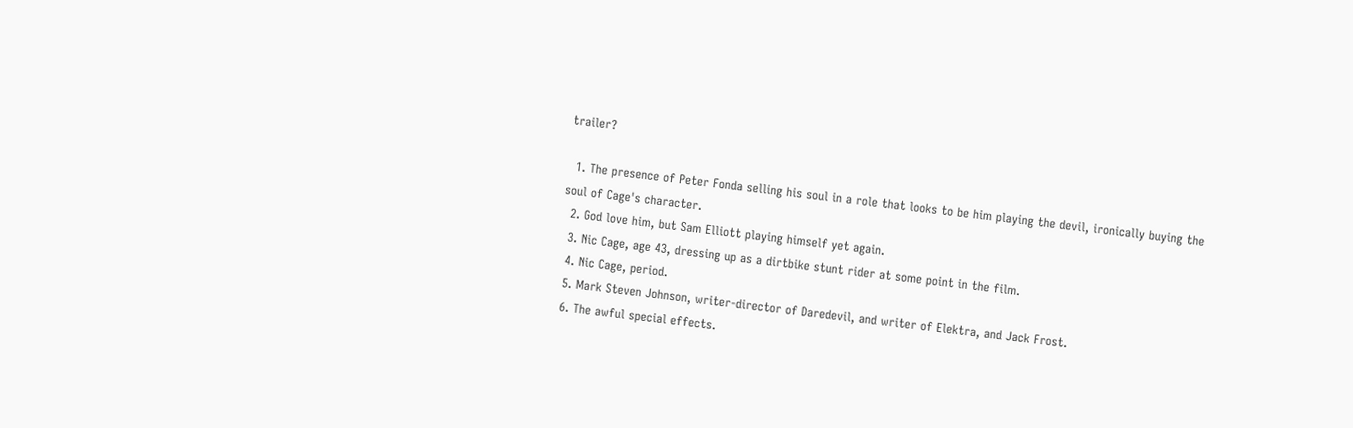trailer?

  1. The presence of Peter Fonda selling his soul in a role that looks to be him playing the devil, ironically buying the soul of Cage's character.
  2. God love him, but Sam Elliott playing himself yet again.
  3. Nic Cage, age 43, dressing up as a dirtbike stunt rider at some point in the film.
  4. Nic Cage, period.
  5. Mark Steven Johnson, writer-director of Daredevil, and writer of Elektra, and Jack Frost.
  6. The awful special effects.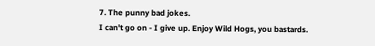7. The punny bad jokes.
I can't go on - I give up. Enjoy Wild Hogs, you bastards.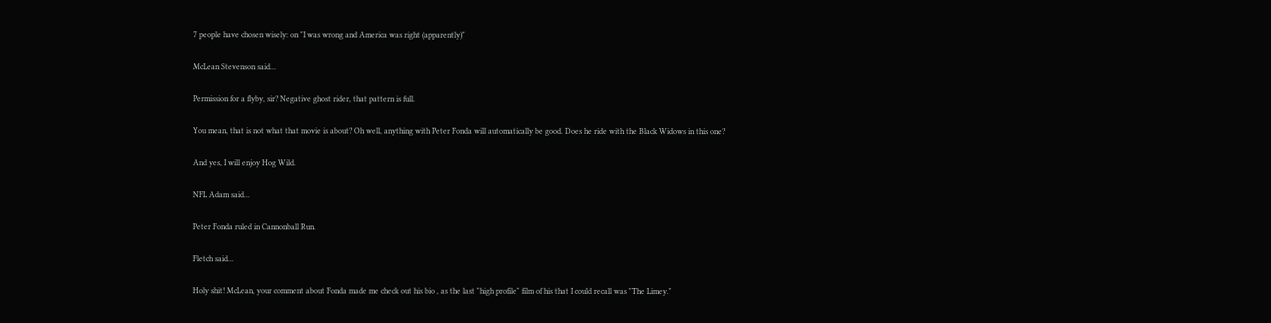7 people have chosen wisely: on "I was wrong and America was right (apparently)"

McLean Stevenson said...

Permission for a flyby, sir? Negative ghost rider, that pattern is full.

You mean, that is not what that movie is about? Oh well, anything with Peter Fonda will automatically be good. Does he ride with the Black Widows in this one?

And yes, I will enjoy Hog Wild.

NFL Adam said...

Peter Fonda ruled in Cannonball Run.

Fletch said...

Holy shit! McLean, your comment about Fonda made me check out his bio , as the last "high profile" film of his that I could recall was "The Limey."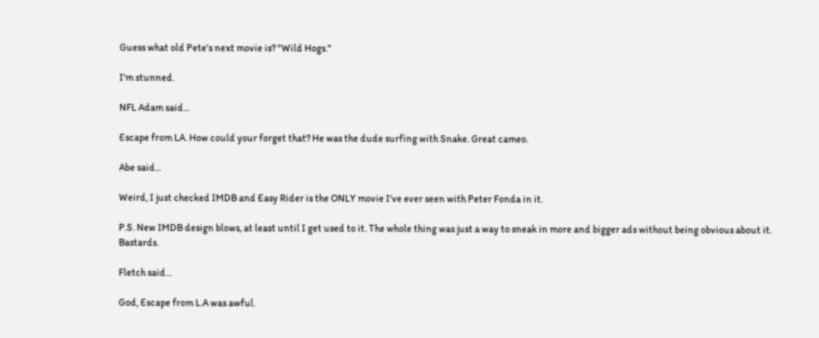Guess what old Pete's next movie is? "Wild Hogs."

I'm stunned.

NFL Adam said...

Escape from LA. How could your forget that? He was the dude surfing with Snake. Great cameo.

Abe said...

Weird, I just checked IMDB and Easy Rider is the ONLY movie I've ever seen with Peter Fonda in it.

P.S. New IMDB design blows, at least until I get used to it. The whole thing was just a way to sneak in more and bigger ads without being obvious about it. Bastards.

Fletch said...

God, Escape from L.A was awful.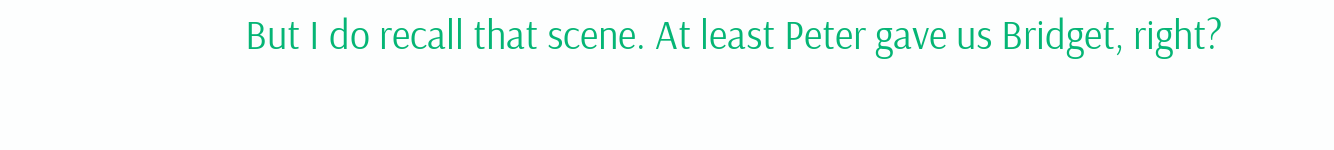But I do recall that scene. At least Peter gave us Bridget, right?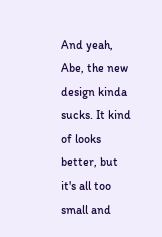And yeah, Abe, the new design kinda sucks. It kind of looks better, but it's all too small and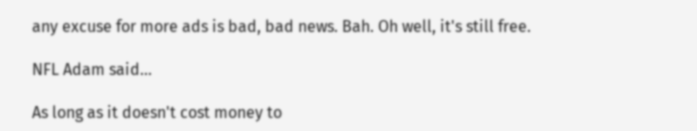any excuse for more ads is bad, bad news. Bah. Oh well, it's still free.

NFL Adam said...

As long as it doesn't cost money to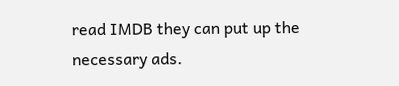read IMDB they can put up the necessary ads.